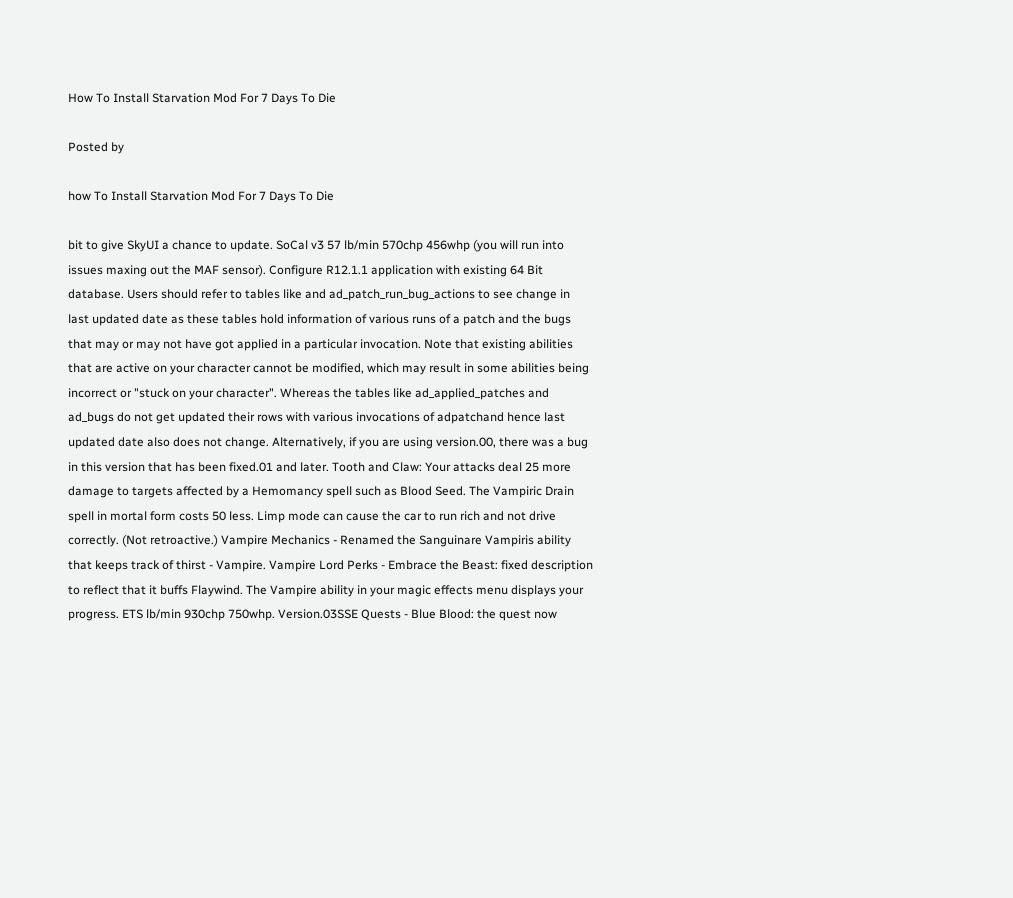How To Install Starvation Mod For 7 Days To Die

Posted by

how To Install Starvation Mod For 7 Days To Die

bit to give SkyUI a chance to update. SoCal v3 57 lb/min 570chp 456whp (you will run into issues maxing out the MAF sensor). Configure R12.1.1 application with existing 64 Bit database. Users should refer to tables like and ad_patch_run_bug_actions to see change in last updated date as these tables hold information of various runs of a patch and the bugs that may or may not have got applied in a particular invocation. Note that existing abilities that are active on your character cannot be modified, which may result in some abilities being incorrect or "stuck on your character". Whereas the tables like ad_applied_patches and ad_bugs do not get updated their rows with various invocations of adpatchand hence last updated date also does not change. Alternatively, if you are using version.00, there was a bug in this version that has been fixed.01 and later. Tooth and Claw: Your attacks deal 25 more damage to targets affected by a Hemomancy spell such as Blood Seed. The Vampiric Drain spell in mortal form costs 50 less. Limp mode can cause the car to run rich and not drive correctly. (Not retroactive.) Vampire Mechanics - Renamed the Sanguinare Vampiris ability that keeps track of thirst - Vampire. Vampire Lord Perks - Embrace the Beast: fixed description to reflect that it buffs Flaywind. The Vampire ability in your magic effects menu displays your progress. ETS lb/min 930chp 750whp. Version.03SSE Quests - Blue Blood: the quest now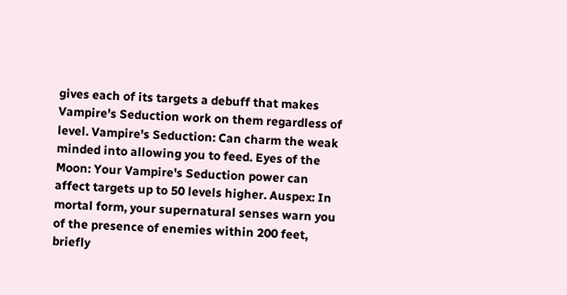gives each of its targets a debuff that makes Vampire's Seduction work on them regardless of level. Vampire's Seduction: Can charm the weak minded into allowing you to feed. Eyes of the Moon: Your Vampire's Seduction power can affect targets up to 50 levels higher. Auspex: In mortal form, your supernatural senses warn you of the presence of enemies within 200 feet, briefly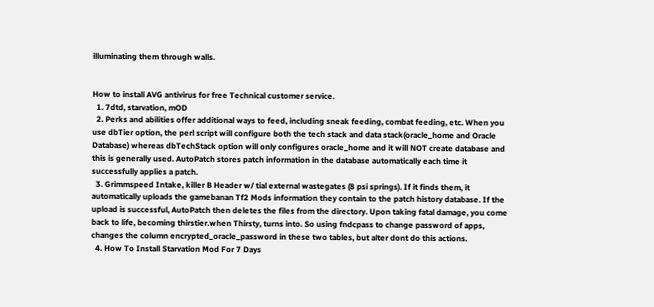illuminating them through walls.


How to install AVG antivirus for free Technical customer service.
  1. 7dtd, starvation, mOD
  2. Perks and abilities offer additional ways to feed, including sneak feeding, combat feeding, etc. When you use dbTier option, the perl script will configure both the tech stack and data stack(oracle_home and Oracle Database) whereas dbTechStack option will only configures oracle_home and it will NOT create database and this is generally used. AutoPatch stores patch information in the database automatically each time it successfully applies a patch.
  3. Grimmspeed Intake, killer B Header w/ tial external wastegates (8 psi springs). If it finds them, it automatically uploads the gamebanan Tf2 Mods information they contain to the patch history database. If the upload is successful, AutoPatch then deletes the files from the directory. Upon taking fatal damage, you come back to life, becoming thirstier.when Thirsty, turns into. So using fndcpass to change password of apps, changes the column encrypted_oracle_password in these two tables, but alter dont do this actions.
  4. How To Install Starvation Mod For 7 Days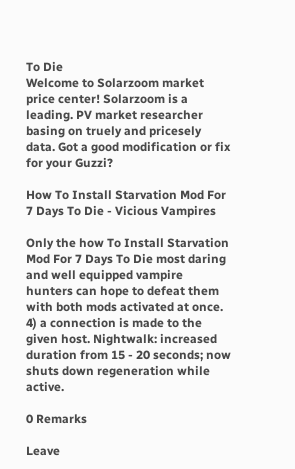To Die
Welcome to Solarzoom market price center! Solarzoom is a leading. PV market researcher basing on truely and pricesely data. Got a good modification or fix for your Guzzi?

How To Install Starvation Mod For 7 Days To Die - Vicious Vampires

Only the how To Install Starvation Mod For 7 Days To Die most daring and well equipped vampire hunters can hope to defeat them with both mods activated at once. 4) a connection is made to the given host. Nightwalk: increased duration from 15 - 20 seconds; now shuts down regeneration while active.

0 Remarks

Leave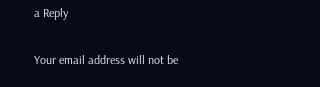a Reply

Your email address will not be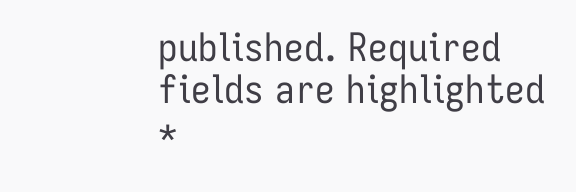published. Required fields are highlighted *